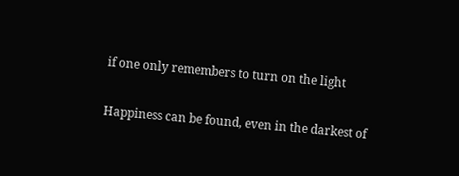if one only remembers to turn on the light

Happiness can be found, even in the darkest of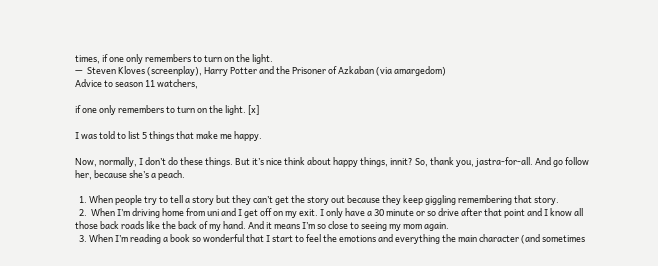times, if one only remembers to turn on the light.
—  Steven Kloves (screenplay), Harry Potter and the Prisoner of Azkaban (via amargedom)
Advice to season 11 watchers,

if one only remembers to turn on the light. [x]

I was told to list 5 things that make me happy.

Now, normally, I don’t do these things. But it’s nice think about happy things, innit? So, thank you, jastra-for-all. And go follow her, because she’s a peach.

  1. When people try to tell a story but they can’t get the story out because they keep giggling remembering that story.
  2.  When I’m driving home from uni and I get off on my exit. I only have a 30 minute or so drive after that point and I know all those back roads like the back of my hand. And it means I’m so close to seeing my mom again.
  3. When I’m reading a book so wonderful that I start to feel the emotions and everything the main character (and sometimes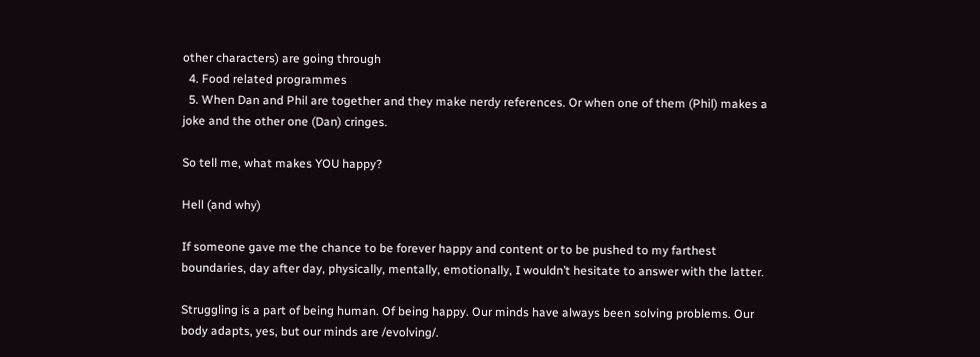other characters) are going through
  4. Food related programmes
  5. When Dan and Phil are together and they make nerdy references. Or when one of them (Phil) makes a joke and the other one (Dan) cringes.

So tell me, what makes YOU happy?

Hell (and why)

If someone gave me the chance to be forever happy and content or to be pushed to my farthest boundaries, day after day, physically, mentally, emotionally, I wouldn’t hesitate to answer with the latter.

Struggling is a part of being human. Of being happy. Our minds have always been solving problems. Our body adapts, yes, but our minds are /evolving/.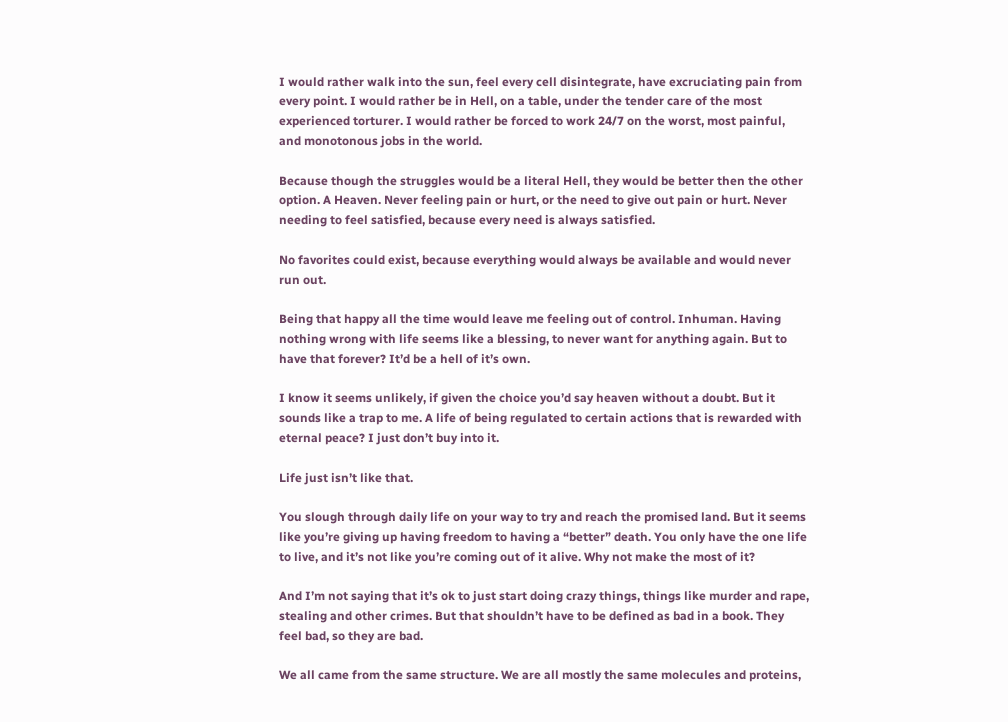I would rather walk into the sun, feel every cell disintegrate, have excruciating pain from every point. I would rather be in Hell, on a table, under the tender care of the most experienced torturer. I would rather be forced to work 24/7 on the worst, most painful, and monotonous jobs in the world.

Because though the struggles would be a literal Hell, they would be better then the other option. A Heaven. Never feeling pain or hurt, or the need to give out pain or hurt. Never needing to feel satisfied, because every need is always satisfied.

No favorites could exist, because everything would always be available and would never run out.

Being that happy all the time would leave me feeling out of control. Inhuman. Having nothing wrong with life seems like a blessing, to never want for anything again. But to have that forever? It’d be a hell of it’s own.

I know it seems unlikely, if given the choice you’d say heaven without a doubt. But it sounds like a trap to me. A life of being regulated to certain actions that is rewarded with eternal peace? I just don’t buy into it.

Life just isn’t like that.

You slough through daily life on your way to try and reach the promised land. But it seems like you’re giving up having freedom to having a “better” death. You only have the one life to live, and it’s not like you’re coming out of it alive. Why not make the most of it?

And I’m not saying that it’s ok to just start doing crazy things, things like murder and rape, stealing and other crimes. But that shouldn’t have to be defined as bad in a book. They feel bad, so they are bad.

We all came from the same structure. We are all mostly the same molecules and proteins,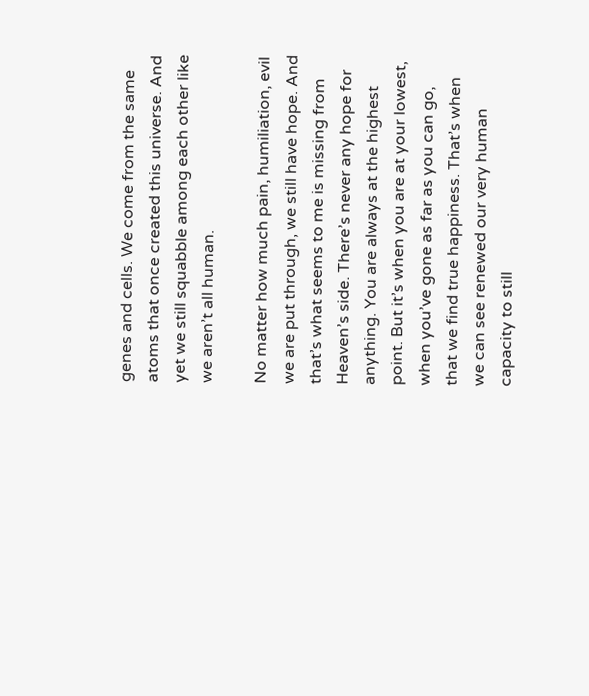genes and cells. We come from the same atoms that once created this universe. And yet we still squabble among each other like we aren’t all human.

No matter how much pain, humiliation, evil we are put through, we still have hope. And that’s what seems to me is missing from Heaven’s side. There’s never any hope for anything. You are always at the highest point. But it’s when you are at your lowest, when you’ve gone as far as you can go, that we find true happiness. That’s when we can see renewed our very human capacity to still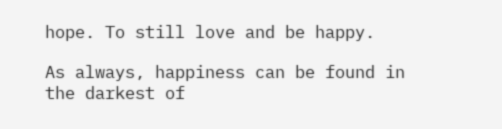hope. To still love and be happy.

As always, happiness can be found in the darkest of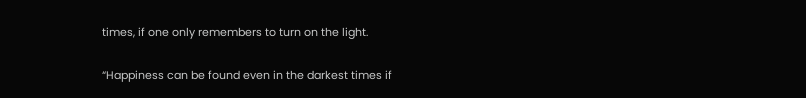times, if one only remembers to turn on the light.

“Happiness can be found even in the darkest times if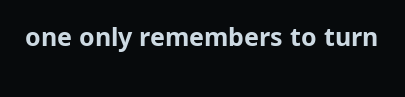one only remembers to turn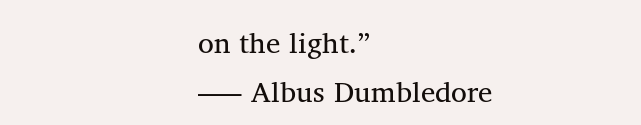on the light.”
—– Albus Dumbledore